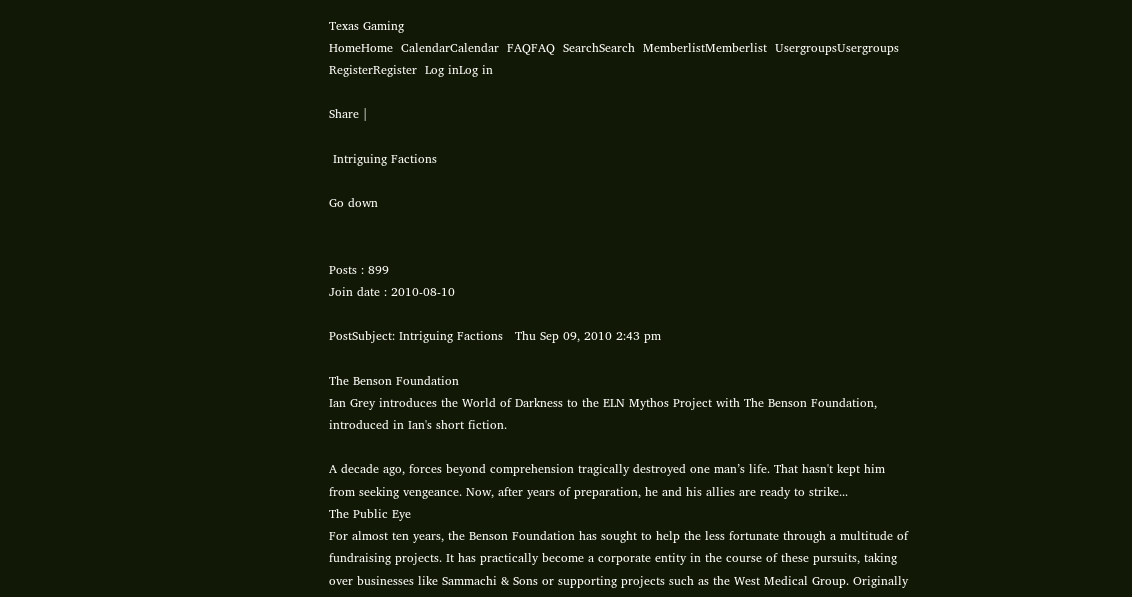Texas Gaming
HomeHome  CalendarCalendar  FAQFAQ  SearchSearch  MemberlistMemberlist  UsergroupsUsergroups  RegisterRegister  Log inLog in

Share |

 Intriguing Factions

Go down


Posts : 899
Join date : 2010-08-10

PostSubject: Intriguing Factions   Thu Sep 09, 2010 2:43 pm

The Benson Foundation
Ian Grey introduces the World of Darkness to the ELN Mythos Project with The Benson Foundation, introduced in Ian's short fiction.

A decade ago, forces beyond comprehension tragically destroyed one man’s life. That hasn't kept him from seeking vengeance. Now, after years of preparation, he and his allies are ready to strike...
The Public Eye
For almost ten years, the Benson Foundation has sought to help the less fortunate through a multitude of fundraising projects. It has practically become a corporate entity in the course of these pursuits, taking over businesses like Sammachi & Sons or supporting projects such as the West Medical Group. Originally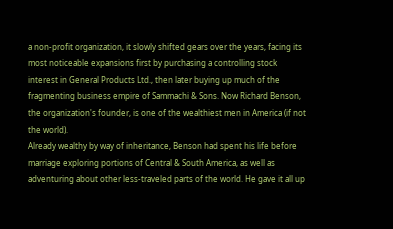a non-profit organization, it slowly shifted gears over the years, facing its most noticeable expansions first by purchasing a controlling stock interest in General Products Ltd., then later buying up much of the fragmenting business empire of Sammachi & Sons. Now Richard Benson, the organization's founder, is one of the wealthiest men in America (if not the world).
Already wealthy by way of inheritance, Benson had spent his life before marriage exploring portions of Central & South America, as well as adventuring about other less-traveled parts of the world. He gave it all up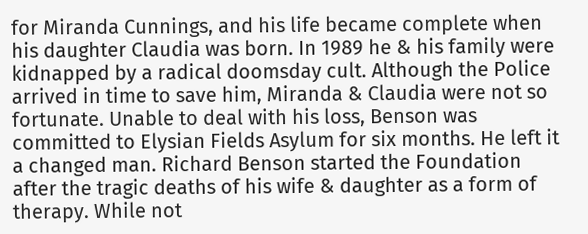for Miranda Cunnings, and his life became complete when his daughter Claudia was born. In 1989 he & his family were kidnapped by a radical doomsday cult. Although the Police arrived in time to save him, Miranda & Claudia were not so fortunate. Unable to deal with his loss, Benson was committed to Elysian Fields Asylum for six months. He left it a changed man. Richard Benson started the Foundation after the tragic deaths of his wife & daughter as a form of therapy. While not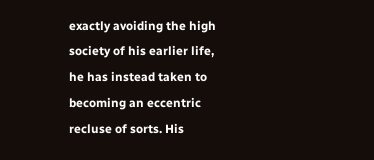exactly avoiding the high society of his earlier life, he has instead taken to becoming an eccentric recluse of sorts. His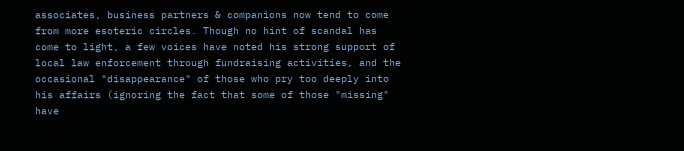associates, business partners & companions now tend to come from more esoteric circles. Though no hint of scandal has come to light, a few voices have noted his strong support of local law enforcement through fundraising activities, and the occasional "disappearance" of those who pry too deeply into his affairs (ignoring the fact that some of those "missing" have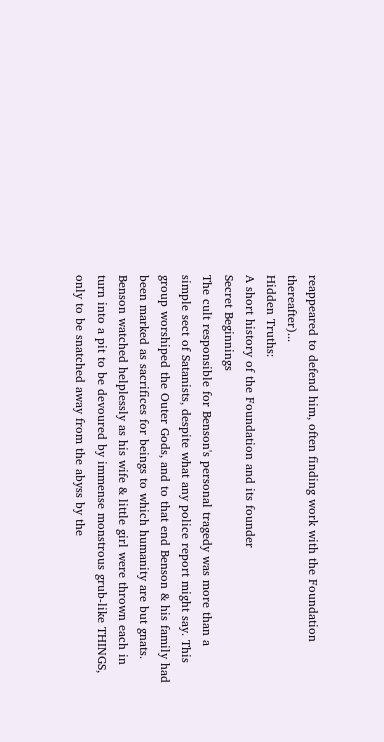reappeared to defend him, often finding work with the Foundation thereafter)...
Hidden Truths:
A short history of the Foundation and its founder
Secret Beginnings
The cult responsible for Benson's personal tragedy was more than a simple sect of Satanists, despite what any police report might say. This group worshiped the Outer Gods, and to that end Benson & his family had been marked as sacrifices for beings to which humanity are but gnats. Benson watched helplessly as his wife & little girl were thrown each in turn into a pit to be devoured by immense monstrous grub-like THINGS, only to be snatched away from the abyss by the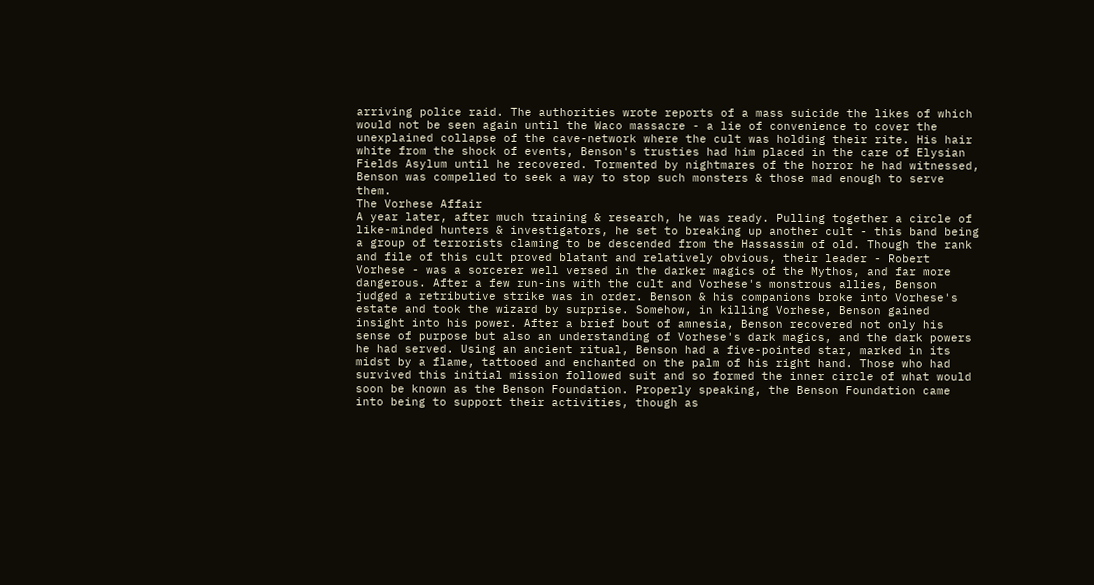arriving police raid. The authorities wrote reports of a mass suicide the likes of which would not be seen again until the Waco massacre - a lie of convenience to cover the unexplained collapse of the cave-network where the cult was holding their rite. His hair white from the shock of events, Benson's trusties had him placed in the care of Elysian Fields Asylum until he recovered. Tormented by nightmares of the horror he had witnessed, Benson was compelled to seek a way to stop such monsters & those mad enough to serve them.
The Vorhese Affair
A year later, after much training & research, he was ready. Pulling together a circle of like-minded hunters & investigators, he set to breaking up another cult - this band being a group of terrorists claming to be descended from the Hassassim of old. Though the rank and file of this cult proved blatant and relatively obvious, their leader - Robert Vorhese - was a sorcerer well versed in the darker magics of the Mythos, and far more dangerous. After a few run-ins with the cult and Vorhese's monstrous allies, Benson judged a retributive strike was in order. Benson & his companions broke into Vorhese's estate and took the wizard by surprise. Somehow, in killing Vorhese, Benson gained insight into his power. After a brief bout of amnesia, Benson recovered not only his sense of purpose but also an understanding of Vorhese's dark magics, and the dark powers he had served. Using an ancient ritual, Benson had a five-pointed star, marked in its midst by a flame, tattooed and enchanted on the palm of his right hand. Those who had survived this initial mission followed suit and so formed the inner circle of what would soon be known as the Benson Foundation. Properly speaking, the Benson Foundation came into being to support their activities, though as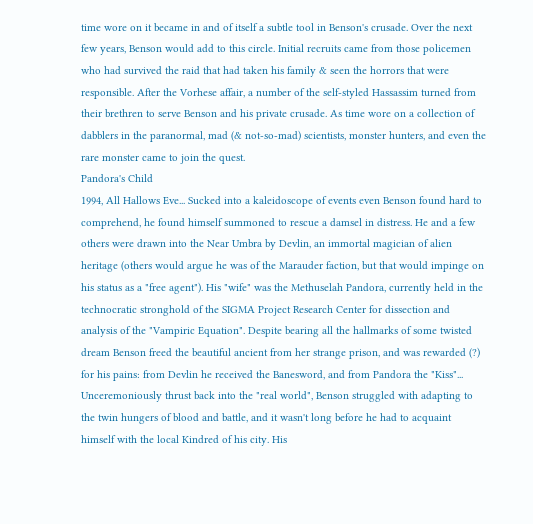time wore on it became in and of itself a subtle tool in Benson's crusade. Over the next few years, Benson would add to this circle. Initial recruits came from those policemen who had survived the raid that had taken his family & seen the horrors that were responsible. After the Vorhese affair, a number of the self-styled Hassassim turned from their brethren to serve Benson and his private crusade. As time wore on a collection of dabblers in the paranormal, mad (& not-so-mad) scientists, monster hunters, and even the rare monster came to join the quest.
Pandora's Child
1994, All Hallows Eve... Sucked into a kaleidoscope of events even Benson found hard to comprehend, he found himself summoned to rescue a damsel in distress. He and a few others were drawn into the Near Umbra by Devlin, an immortal magician of alien heritage (others would argue he was of the Marauder faction, but that would impinge on his status as a "free agent"). His "wife" was the Methuselah Pandora, currently held in the technocratic stronghold of the SIGMA Project Research Center for dissection and analysis of the "Vampiric Equation". Despite bearing all the hallmarks of some twisted dream Benson freed the beautiful ancient from her strange prison, and was rewarded (?) for his pains: from Devlin he received the Banesword, and from Pandora the "Kiss"... Unceremoniously thrust back into the "real world", Benson struggled with adapting to the twin hungers of blood and battle, and it wasn't long before he had to acquaint himself with the local Kindred of his city. His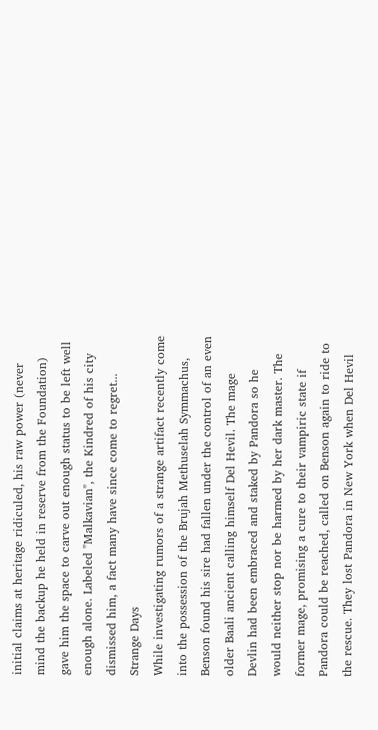initial claims at heritage ridiculed, his raw power (never mind the backup he held in reserve from the Foundation) gave him the space to carve out enough status to be left well enough alone. Labeled "Malkavian", the Kindred of his city dismissed him, a fact many have since come to regret...
Strange Days
While investigating rumors of a strange artifact recently come into the possession of the Brujah Methuselah Symmachus, Benson found his sire had fallen under the control of an even older Baali ancient calling himself Del Hevil. The mage Devlin had been embraced and staked by Pandora so he would neither stop nor be harmed by her dark master. The former mage, promising a cure to their vampiric state if Pandora could be reached, called on Benson again to ride to the rescue. They lost Pandora in New York when Del Hevil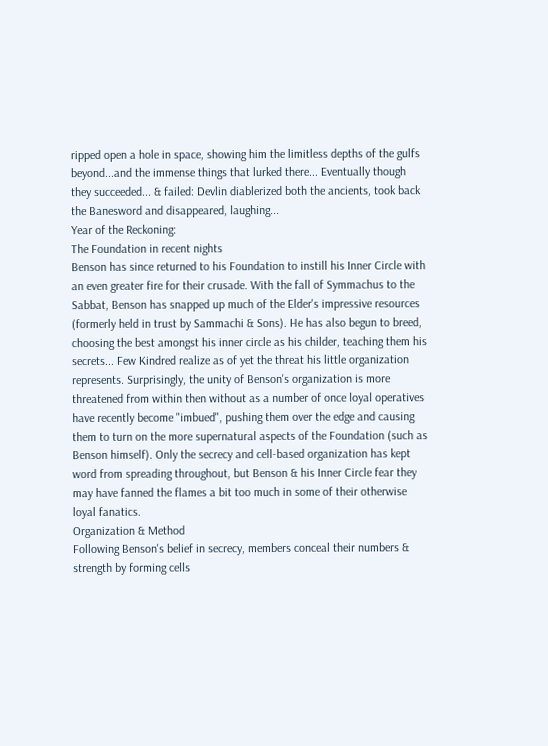ripped open a hole in space, showing him the limitless depths of the gulfs beyond...and the immense things that lurked there... Eventually though they succeeded... & failed: Devlin diablerized both the ancients, took back the Banesword and disappeared, laughing...
Year of the Reckoning:
The Foundation in recent nights
Benson has since returned to his Foundation to instill his Inner Circle with an even greater fire for their crusade. With the fall of Symmachus to the Sabbat, Benson has snapped up much of the Elder's impressive resources (formerly held in trust by Sammachi & Sons). He has also begun to breed, choosing the best amongst his inner circle as his childer, teaching them his secrets... Few Kindred realize as of yet the threat his little organization represents. Surprisingly, the unity of Benson's organization is more threatened from within then without as a number of once loyal operatives have recently become "imbued", pushing them over the edge and causing them to turn on the more supernatural aspects of the Foundation (such as Benson himself). Only the secrecy and cell-based organization has kept word from spreading throughout, but Benson & his Inner Circle fear they may have fanned the flames a bit too much in some of their otherwise loyal fanatics.
Organization & Method
Following Benson's belief in secrecy, members conceal their numbers & strength by forming cells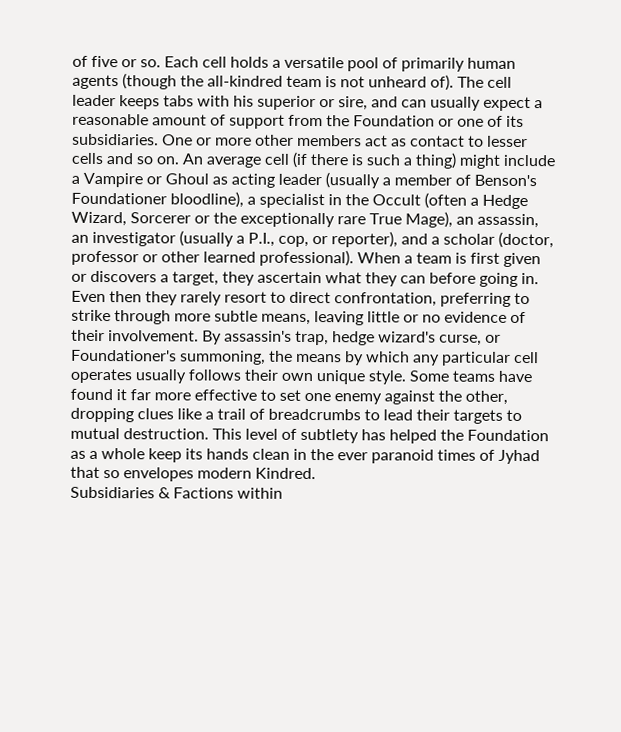of five or so. Each cell holds a versatile pool of primarily human agents (though the all-kindred team is not unheard of). The cell leader keeps tabs with his superior or sire, and can usually expect a reasonable amount of support from the Foundation or one of its subsidiaries. One or more other members act as contact to lesser cells and so on. An average cell (if there is such a thing) might include a Vampire or Ghoul as acting leader (usually a member of Benson's Foundationer bloodline), a specialist in the Occult (often a Hedge Wizard, Sorcerer or the exceptionally rare True Mage), an assassin, an investigator (usually a P.I., cop, or reporter), and a scholar (doctor, professor or other learned professional). When a team is first given or discovers a target, they ascertain what they can before going in. Even then they rarely resort to direct confrontation, preferring to strike through more subtle means, leaving little or no evidence of their involvement. By assassin's trap, hedge wizard's curse, or Foundationer's summoning, the means by which any particular cell operates usually follows their own unique style. Some teams have found it far more effective to set one enemy against the other, dropping clues like a trail of breadcrumbs to lead their targets to mutual destruction. This level of subtlety has helped the Foundation as a whole keep its hands clean in the ever paranoid times of Jyhad that so envelopes modern Kindred.
Subsidiaries & Factions within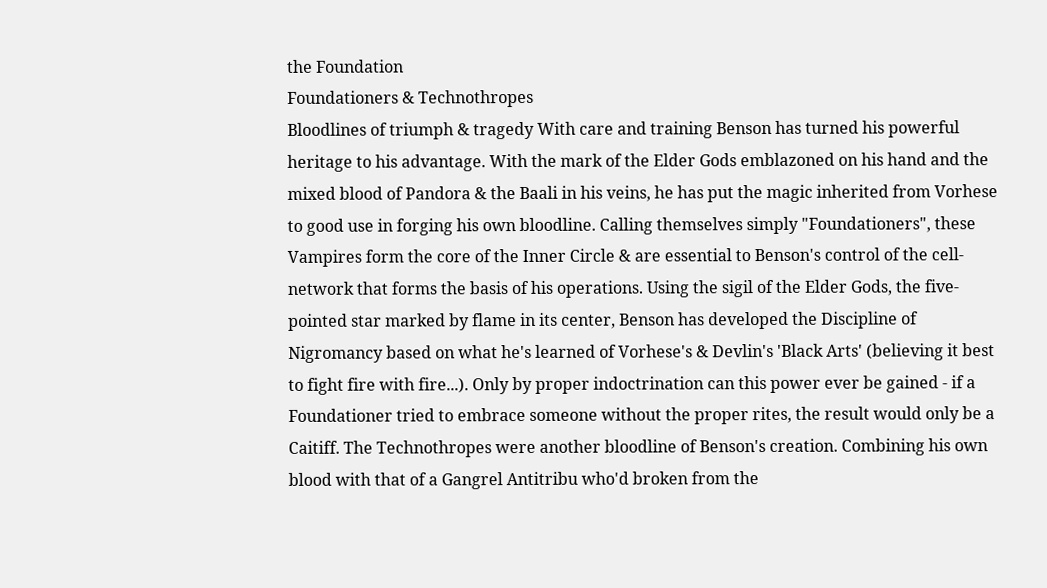the Foundation
Foundationers & Technothropes
Bloodlines of triumph & tragedy With care and training Benson has turned his powerful heritage to his advantage. With the mark of the Elder Gods emblazoned on his hand and the mixed blood of Pandora & the Baali in his veins, he has put the magic inherited from Vorhese to good use in forging his own bloodline. Calling themselves simply "Foundationers", these Vampires form the core of the Inner Circle & are essential to Benson's control of the cell-network that forms the basis of his operations. Using the sigil of the Elder Gods, the five-pointed star marked by flame in its center, Benson has developed the Discipline of Nigromancy based on what he's learned of Vorhese's & Devlin's 'Black Arts' (believing it best to fight fire with fire...). Only by proper indoctrination can this power ever be gained - if a Foundationer tried to embrace someone without the proper rites, the result would only be a Caitiff. The Technothropes were another bloodline of Benson's creation. Combining his own blood with that of a Gangrel Antitribu who'd broken from the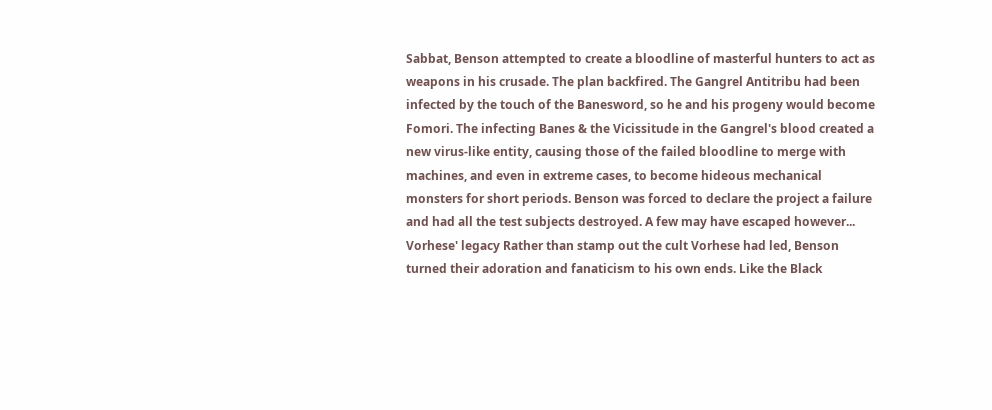Sabbat, Benson attempted to create a bloodline of masterful hunters to act as weapons in his crusade. The plan backfired. The Gangrel Antitribu had been infected by the touch of the Banesword, so he and his progeny would become Fomori. The infecting Banes & the Vicissitude in the Gangrel's blood created a new virus-like entity, causing those of the failed bloodline to merge with machines, and even in extreme cases, to become hideous mechanical monsters for short periods. Benson was forced to declare the project a failure and had all the test subjects destroyed. A few may have escaped however...
Vorhese' legacy Rather than stamp out the cult Vorhese had led, Benson turned their adoration and fanaticism to his own ends. Like the Black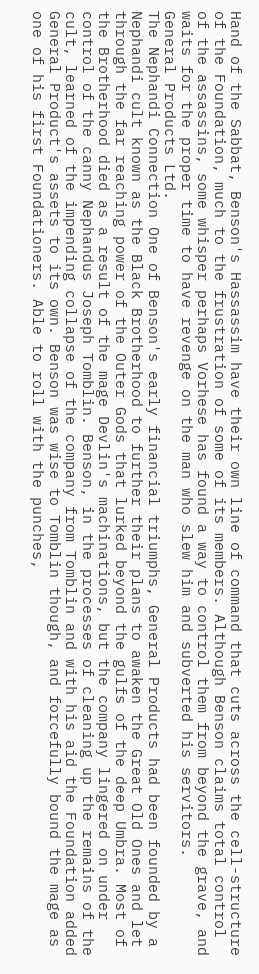Hand of the Sabbat, Benson's Hassassim have their own line of command that cuts across the cell-structure of the Foundation, much to the frustration of some of its members. Although Benson claims total control of the assassins, some whisper perhaps Vorhese has found a way to control them from beyond the grave, and waits for the proper time to have revenge on the man who slew him and subverted his servitors.
General Products Ltd.
The Nephandi Connection One of Benson's early financial triumphs, General Products had been founded by a Nephandi cult known as the Black Brotherhood to further their plans to awaken the Great Old Ones and let through the far reaching power of the Outer Gods that lurked beyond the gulfs of the deep Umbra. Most of the Brotherhood died as a result of the mage Devlin's machinations, but the company lingered on under control of the canny Nephandus Joseph Tomblin. Benson, in the processes of cleaning up the remains of the cult, learned of the impending collapse of the company from Tomblin and with his aid the Foundation added General Product's assets to its own. Benson was wise to Tomblin though, and forcefully bound the mage as one of his first Foundationers. Able to roll with the punches,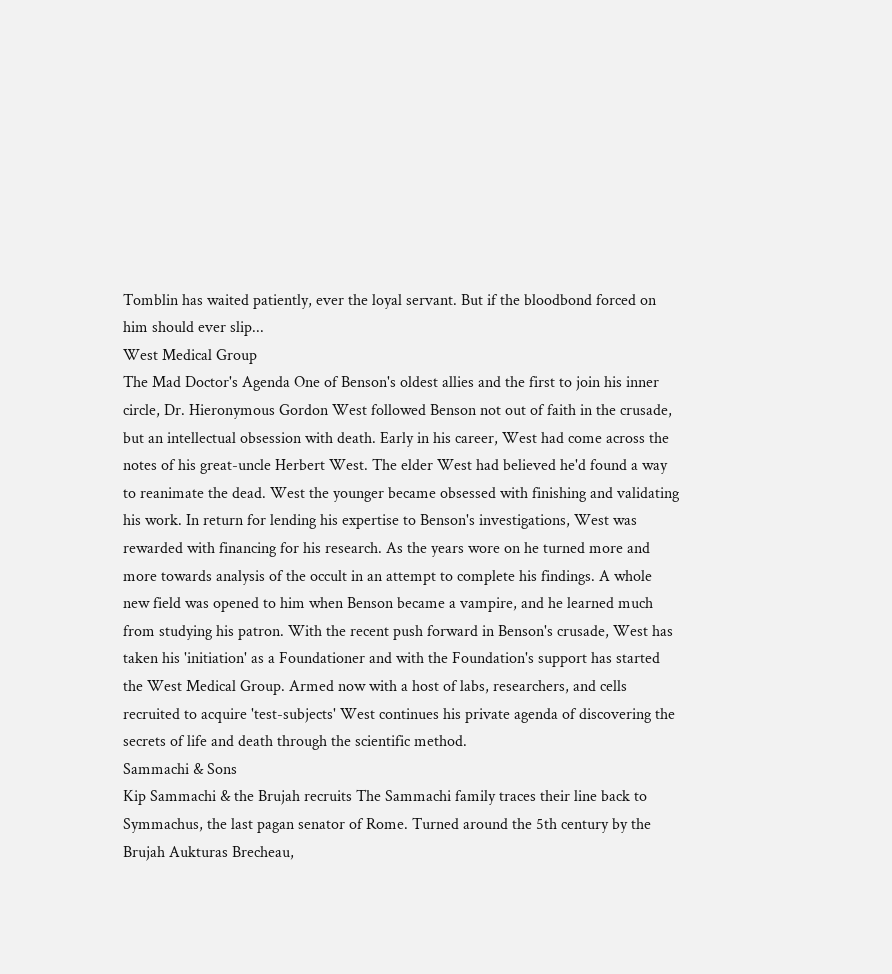Tomblin has waited patiently, ever the loyal servant. But if the bloodbond forced on him should ever slip...
West Medical Group
The Mad Doctor's Agenda One of Benson's oldest allies and the first to join his inner circle, Dr. Hieronymous Gordon West followed Benson not out of faith in the crusade, but an intellectual obsession with death. Early in his career, West had come across the notes of his great-uncle Herbert West. The elder West had believed he'd found a way to reanimate the dead. West the younger became obsessed with finishing and validating his work. In return for lending his expertise to Benson's investigations, West was rewarded with financing for his research. As the years wore on he turned more and more towards analysis of the occult in an attempt to complete his findings. A whole new field was opened to him when Benson became a vampire, and he learned much from studying his patron. With the recent push forward in Benson's crusade, West has taken his 'initiation' as a Foundationer and with the Foundation's support has started the West Medical Group. Armed now with a host of labs, researchers, and cells recruited to acquire 'test-subjects' West continues his private agenda of discovering the secrets of life and death through the scientific method.
Sammachi & Sons
Kip Sammachi & the Brujah recruits The Sammachi family traces their line back to Symmachus, the last pagan senator of Rome. Turned around the 5th century by the Brujah Aukturas Brecheau,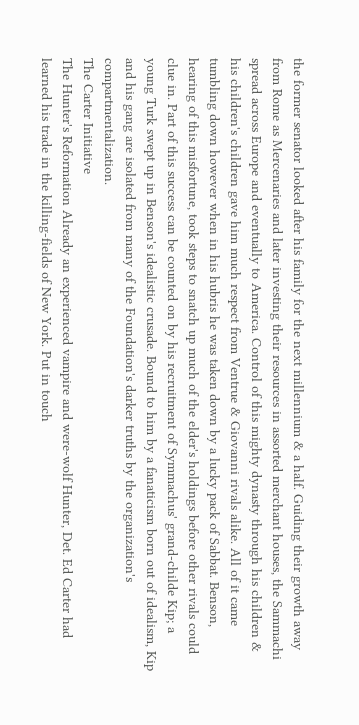the former senator looked after his family for the next millennium & a half. Guiding their growth away from Rome as Mercenaries and later investing their resources in assorted merchant houses, the Sammachi spread across Europe and eventually to America. Control of this mighty dynasty through his children & his children's children gave him much respect from Ventrue & Giovanni rivals alike. All of it came tumbling down however when in his hubris he was taken down by a lucky pack of Sabbat. Benson, hearing of this misfortune, took steps to snatch up much of the elder's holdings before other rivals could clue in. Part of this success can be counted on by his recruitment of Symmachus' grand-childe Kip; a young Turk swept up in Benson's idealistic crusade. Bound to him by a fanaticism born out of idealism, Kip and his gang are isolated from many of the Foundation's darker truths by the organization's compartmentalization.
The Carter Initiative
The Hunter's Reformation Already an experienced vampire and were-wolf Hunter, Det. Ed Carter had learned his trade in the killing-fields of New York. Put in touch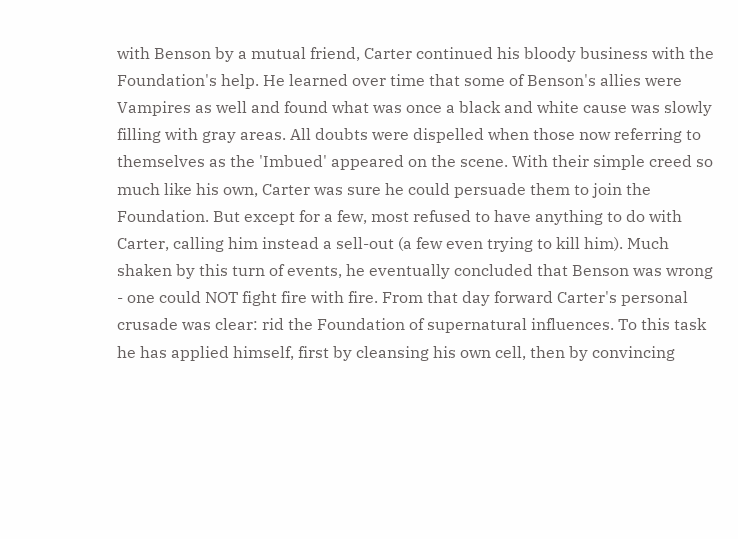with Benson by a mutual friend, Carter continued his bloody business with the Foundation's help. He learned over time that some of Benson's allies were Vampires as well and found what was once a black and white cause was slowly filling with gray areas. All doubts were dispelled when those now referring to themselves as the 'Imbued' appeared on the scene. With their simple creed so much like his own, Carter was sure he could persuade them to join the Foundation. But except for a few, most refused to have anything to do with Carter, calling him instead a sell-out (a few even trying to kill him). Much shaken by this turn of events, he eventually concluded that Benson was wrong - one could NOT fight fire with fire. From that day forward Carter's personal crusade was clear: rid the Foundation of supernatural influences. To this task he has applied himself, first by cleansing his own cell, then by convincing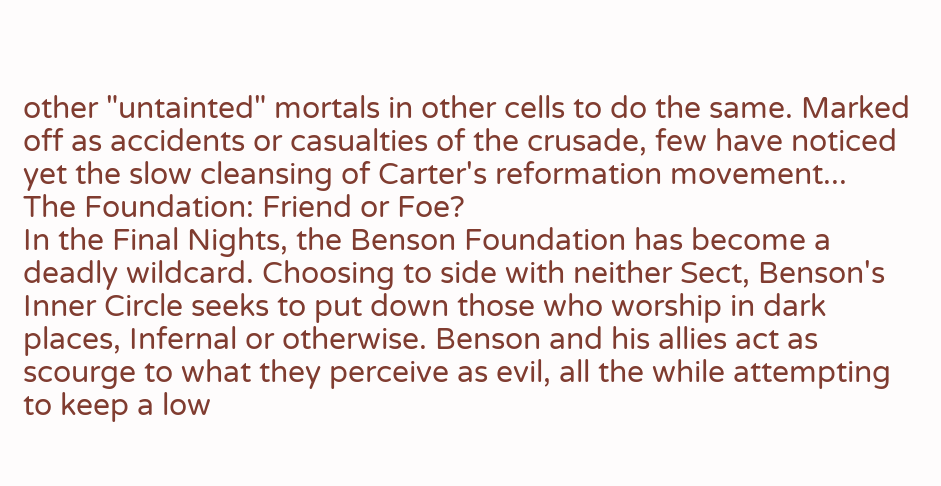other "untainted" mortals in other cells to do the same. Marked off as accidents or casualties of the crusade, few have noticed yet the slow cleansing of Carter's reformation movement...
The Foundation: Friend or Foe?
In the Final Nights, the Benson Foundation has become a deadly wildcard. Choosing to side with neither Sect, Benson's Inner Circle seeks to put down those who worship in dark places, Infernal or otherwise. Benson and his allies act as scourge to what they perceive as evil, all the while attempting to keep a low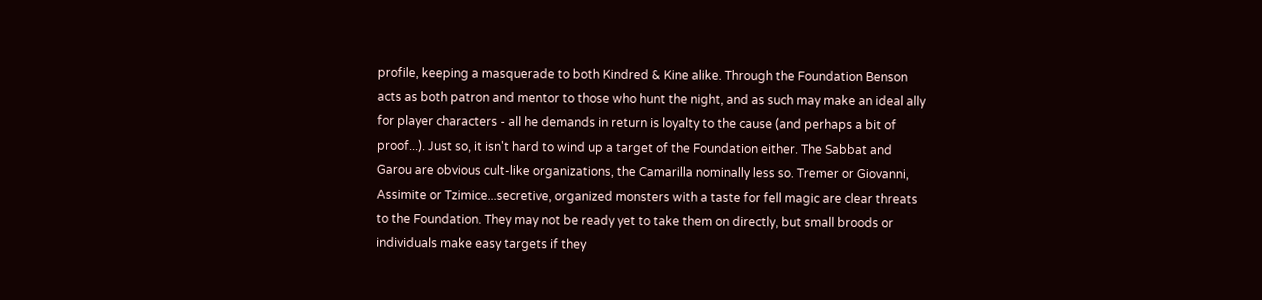profile, keeping a masquerade to both Kindred & Kine alike. Through the Foundation Benson acts as both patron and mentor to those who hunt the night, and as such may make an ideal ally for player characters - all he demands in return is loyalty to the cause (and perhaps a bit of proof...). Just so, it isn't hard to wind up a target of the Foundation either. The Sabbat and Garou are obvious cult-like organizations, the Camarilla nominally less so. Tremer or Giovanni, Assimite or Tzimice...secretive, organized monsters with a taste for fell magic are clear threats to the Foundation. They may not be ready yet to take them on directly, but small broods or individuals make easy targets if they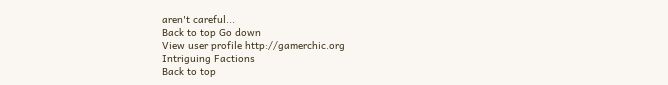aren't careful...
Back to top Go down
View user profile http://gamerchic.org
Intriguing Factions
Back to top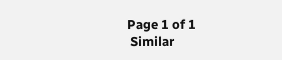Page 1 of 1
 Similar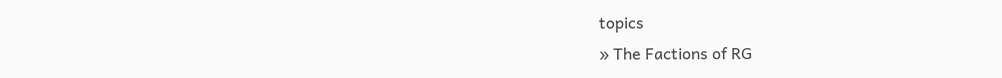topics
» The Factions of RG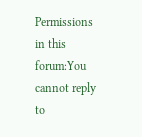Permissions in this forum:You cannot reply to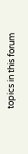topics in this forum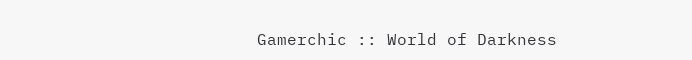Gamerchic :: World of Darkness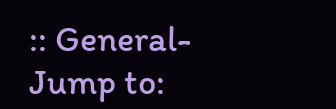:: General-
Jump to: